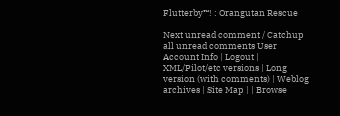Flutterby™! : Orangutan Rescue

Next unread comment / Catchup all unread comments User Account Info | Logout | XML/Pilot/etc versions | Long version (with comments) | Weblog archives | Site Map | | Browse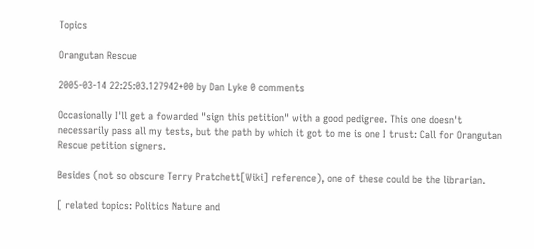Topics

Orangutan Rescue

2005-03-14 22:25:03.127942+00 by Dan Lyke 0 comments

Occasionally I'll get a fowarded "sign this petition" with a good pedigree. This one doesn't necessarily pass all my tests, but the path by which it got to me is one I trust: Call for Orangutan Rescue petition signers.

Besides (not so obscure Terry Pratchett[Wiki] reference), one of these could be the librarian.

[ related topics: Politics Nature and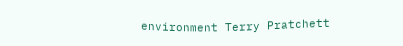environment Terry Pratchett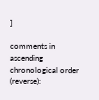]

comments in ascending chronological order (reverse):